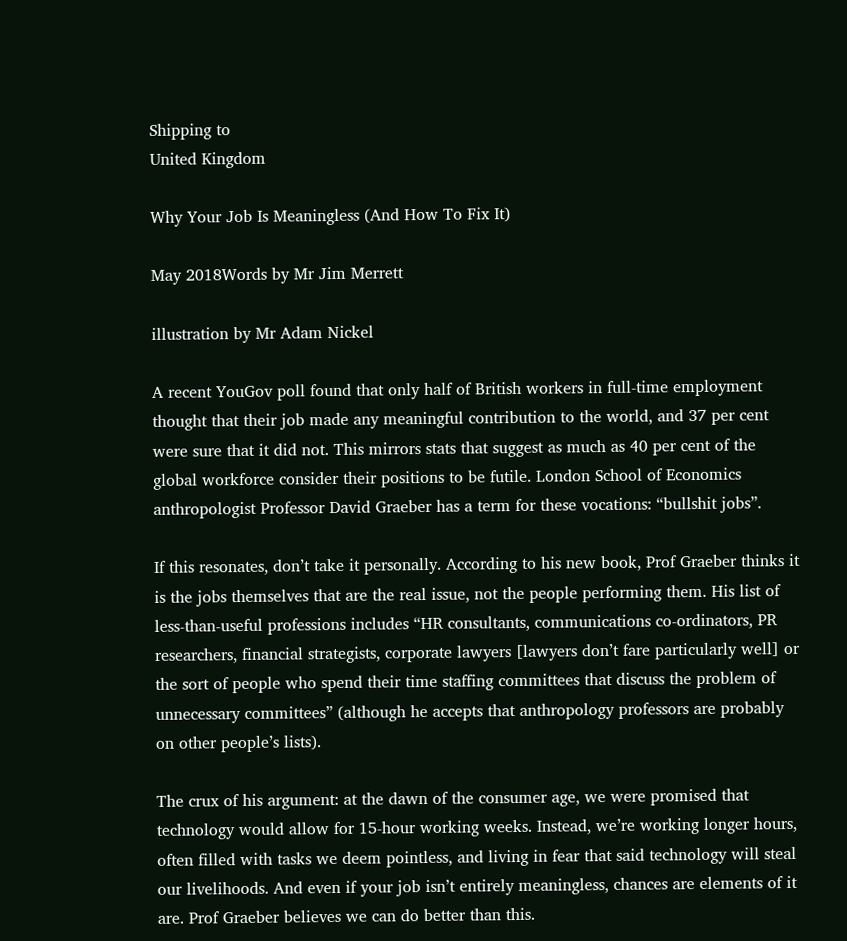Shipping to
United Kingdom

Why Your Job Is Meaningless (And How To Fix It)

May 2018Words by Mr Jim Merrett

illustration by Mr Adam Nickel

A recent YouGov poll found that only half of British workers in full-time employment thought that their job made any meaningful contribution to the world, and 37 per cent were sure that it did not. This mirrors stats that suggest as much as 40 per cent of the global workforce consider their positions to be futile. London School of Economics anthropologist Professor David Graeber has a term for these vocations: “bullshit jobs”.

If this resonates, don’t take it personally. According to his new book, Prof Graeber thinks it is the jobs themselves that are the real issue, not the people performing them. His list of less-than-useful professions includes “HR consultants, communications co-ordinators, PR researchers, financial strategists, corporate lawyers [lawyers don’t fare particularly well] or the sort of people who spend their time staffing committees that discuss the problem of unnecessary committees” (although he accepts that anthropology professors are probably on other people’s lists).

The crux of his argument: at the dawn of the consumer age, we were promised that technology would allow for 15-hour working weeks. Instead, we’re working longer hours, often filled with tasks we deem pointless, and living in fear that said technology will steal our livelihoods. And even if your job isn’t entirely meaningless, chances are elements of it are. Prof Graeber believes we can do better than this.